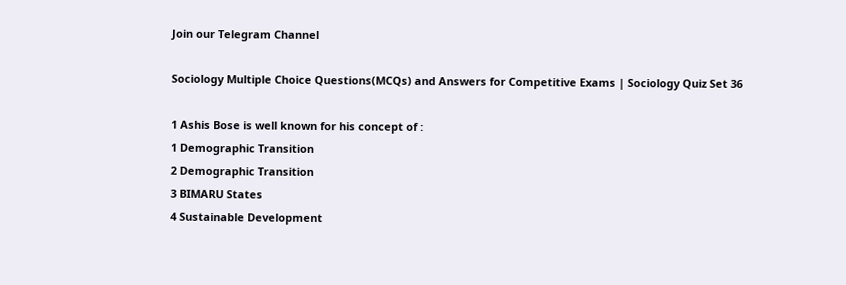Join our Telegram Channel

Sociology Multiple Choice Questions(MCQs) and Answers for Competitive Exams | Sociology Quiz Set 36

1 Ashis Bose is well known for his concept of :
1 Demographic Transition
2 Demographic Transition
3 BIMARU States
4 Sustainable Development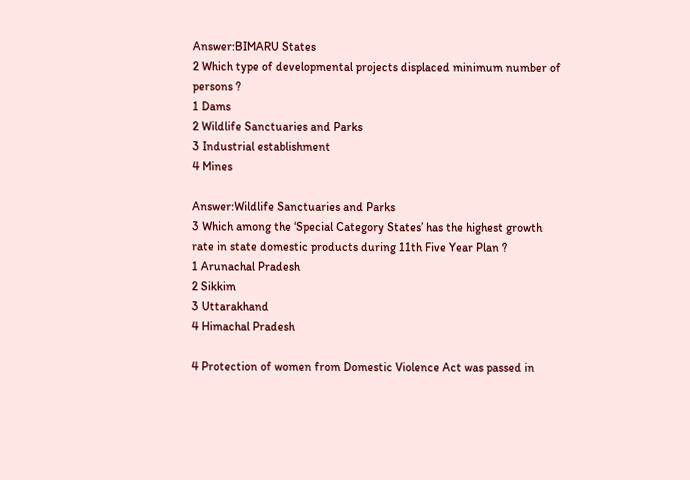Answer:BIMARU States
2 Which type of developmental projects displaced minimum number of persons ?
1 Dams
2 Wildlife Sanctuaries and Parks
3 Industrial establishment
4 Mines

Answer:Wildlife Sanctuaries and Parks
3 Which among the ‘Special Category States’ has the highest growth rate in state domestic products during 11th Five Year Plan ?
1 Arunachal Pradesh
2 Sikkim
3 Uttarakhand
4 Himachal Pradesh

4 Protection of women from Domestic Violence Act was passed in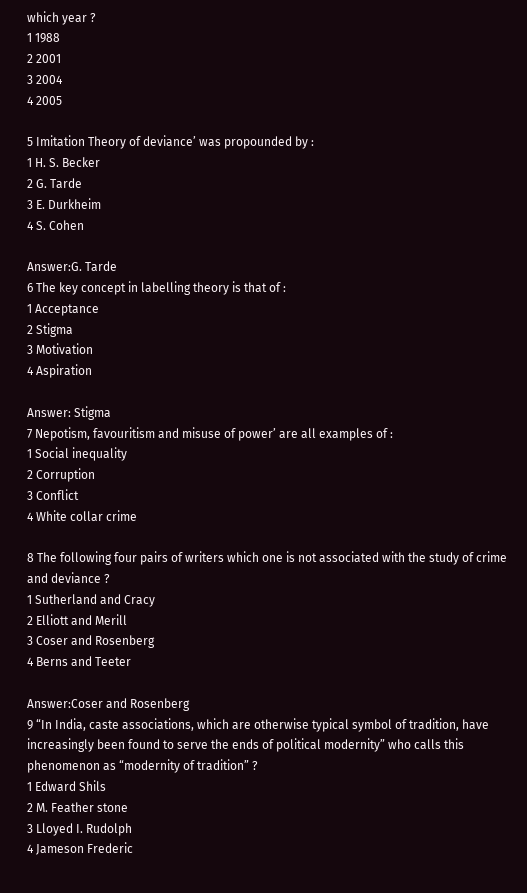which year ?
1 1988
2 2001
3 2004
4 2005

5 Imitation Theory of deviance’ was propounded by :
1 H. S. Becker
2 G. Tarde
3 E. Durkheim
4 S. Cohen

Answer:G. Tarde
6 The key concept in labelling theory is that of :
1 Acceptance
2 Stigma
3 Motivation
4 Aspiration

Answer: Stigma
7 Nepotism, favouritism and misuse of power’ are all examples of :
1 Social inequality
2 Corruption
3 Conflict
4 White collar crime

8 The following four pairs of writers which one is not associated with the study of crime and deviance ?
1 Sutherland and Cracy
2 Elliott and Merill
3 Coser and Rosenberg
4 Berns and Teeter

Answer:Coser and Rosenberg
9 “In India, caste associations, which are otherwise typical symbol of tradition, have increasingly been found to serve the ends of political modernity” who calls this phenomenon as “modernity of tradition” ?
1 Edward Shils
2 M. Feather stone
3 Lloyed I. Rudolph
4 Jameson Frederic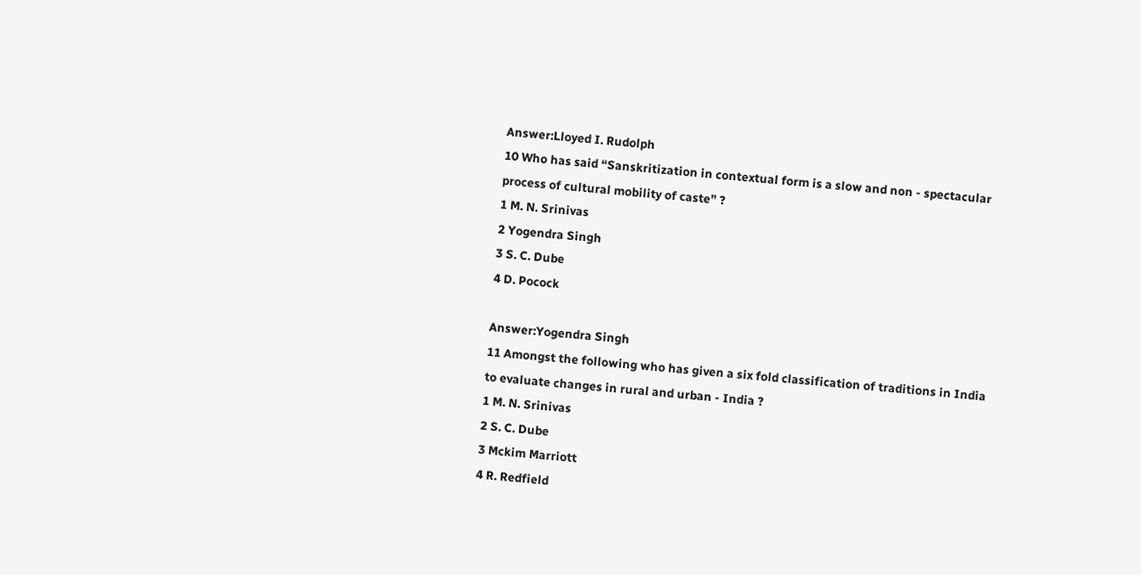Answer:Lloyed I. Rudolph
10 Who has said “Sanskritization in contextual form is a slow and non - spectacular process of cultural mobility of caste” ?
1 M. N. Srinivas
2 Yogendra Singh
3 S. C. Dube
4 D. Pocock

Answer:Yogendra Singh
11 Amongst the following who has given a six fold classification of traditions in India to evaluate changes in rural and urban - India ?
1 M. N. Srinivas
2 S. C. Dube
3 Mckim Marriott
4 R. Redfield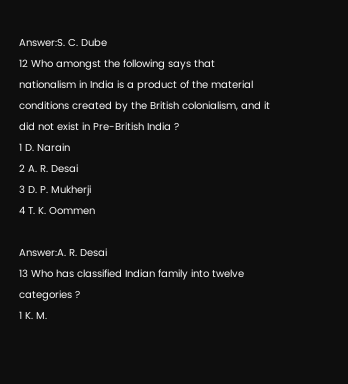Answer:S. C. Dube
12 Who amongst the following says that nationalism in India is a product of the material conditions created by the British colonialism, and it did not exist in Pre-British India ?
1 D. Narain
2 A. R. Desai
3 D. P. Mukherji
4 T. K. Oommen

Answer:A. R. Desai
13 Who has classified Indian family into twelve categories ?
1 K. M.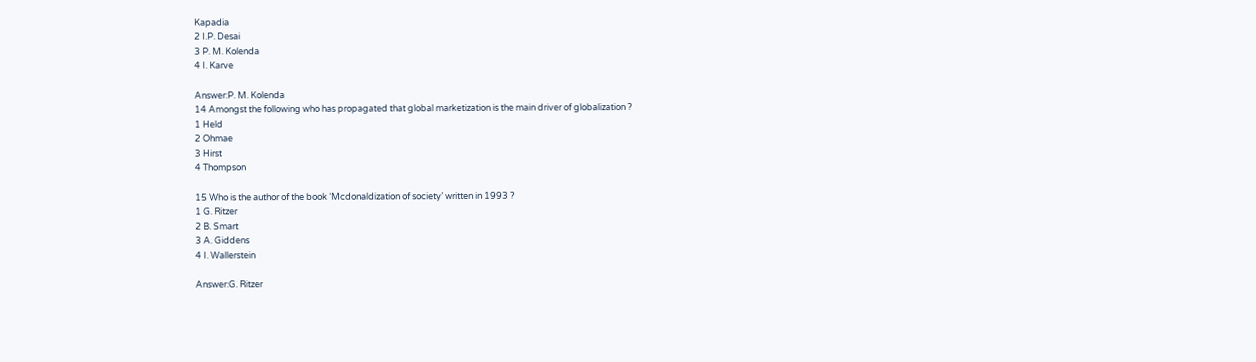Kapadia
2 I.P. Desai
3 P. M. Kolenda
4 I. Karve

Answer:P. M. Kolenda
14 Amongst the following who has propagated that global marketization is the main driver of globalization ?
1 Held
2 Ohmae
3 Hirst
4 Thompson

15 Who is the author of the book ‘Mcdonaldization of society’ written in 1993 ?
1 G. Ritzer
2 B. Smart
3 A. Giddens
4 I. Wallerstein

Answer:G. Ritzer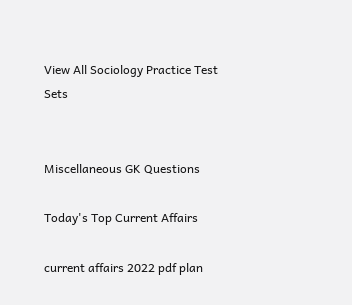View All Sociology Practice Test Sets


Miscellaneous GK Questions

Today's Top Current Affairs

current affairs 2022 pdf plan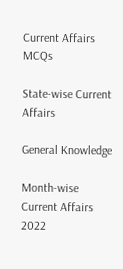Current Affairs MCQs

State-wise Current Affairs

General Knowledge

Month-wise Current Affairs 2022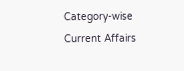Category-wise Current Affairs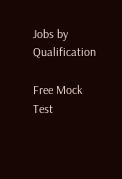Jobs by Qualification

Free Mock Test